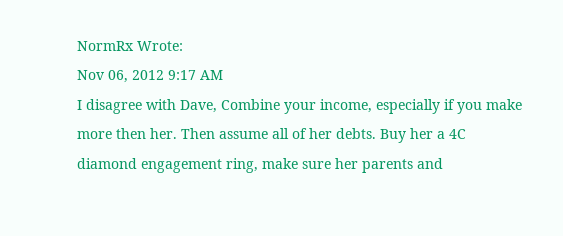NormRx Wrote:
Nov 06, 2012 9:17 AM
I disagree with Dave, Combine your income, especially if you make more then her. Then assume all of her debts. Buy her a 4C diamond engagement ring, make sure her parents and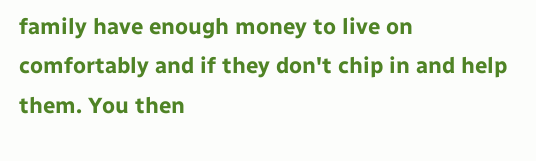family have enough money to live on comfortably and if they don't chip in and help them. You then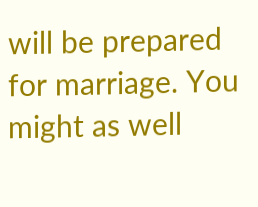will be prepared for marriage. You might as well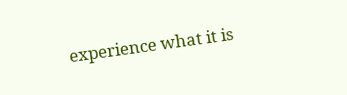experience what it is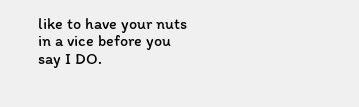like to have your nuts in a vice before you say I DO.